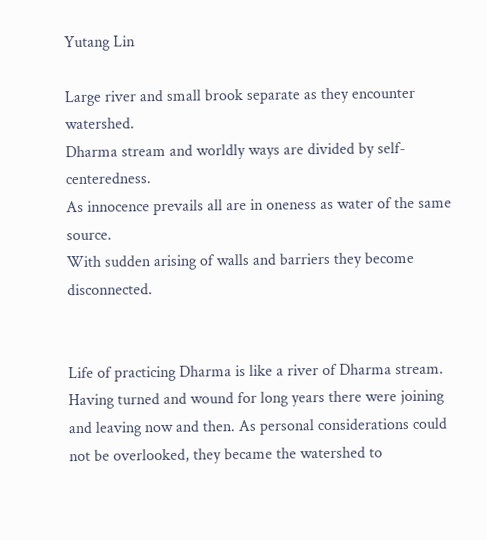Yutang Lin

Large river and small brook separate as they encounter watershed.
Dharma stream and worldly ways are divided by self-centeredness.
As innocence prevails all are in oneness as water of the same source.
With sudden arising of walls and barriers they become disconnected.


Life of practicing Dharma is like a river of Dharma stream. Having turned and wound for long years there were joining and leaving now and then. As personal considerations could not be overlooked, they became the watershed to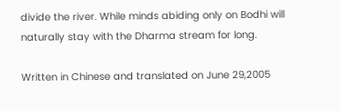divide the river. While minds abiding only on Bodhi will naturally stay with the Dharma stream for long.

Written in Chinese and translated on June 29,2005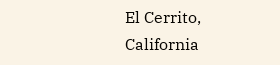El Cerrito, California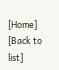[Home] [Back to list]